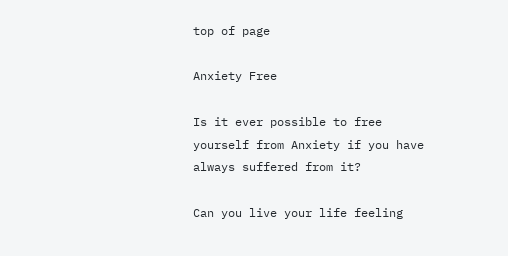top of page

Anxiety Free

Is it ever possible to free yourself from Anxiety if you have always suffered from it?

Can you live your life feeling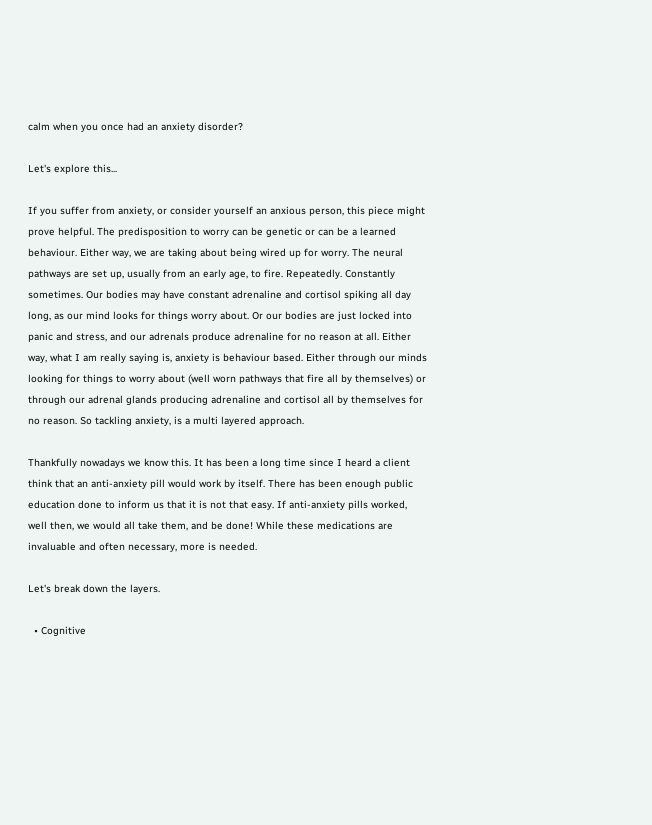calm when you once had an anxiety disorder?

Let's explore this...

If you suffer from anxiety, or consider yourself an anxious person, this piece might prove helpful. The predisposition to worry can be genetic or can be a learned behaviour. Either way, we are taking about being wired up for worry. The neural pathways are set up, usually from an early age, to fire. Repeatedly. Constantly sometimes. Our bodies may have constant adrenaline and cortisol spiking all day long, as our mind looks for things worry about. Or our bodies are just locked into panic and stress, and our adrenals produce adrenaline for no reason at all. Either way, what I am really saying is, anxiety is behaviour based. Either through our minds looking for things to worry about (well worn pathways that fire all by themselves) or through our adrenal glands producing adrenaline and cortisol all by themselves for no reason. So tackling anxiety, is a multi layered approach.

Thankfully nowadays we know this. It has been a long time since I heard a client think that an anti-anxiety pill would work by itself. There has been enough public education done to inform us that it is not that easy. If anti-anxiety pills worked, well then, we would all take them, and be done! While these medications are invaluable and often necessary, more is needed.

Let's break down the layers.

  • Cognitive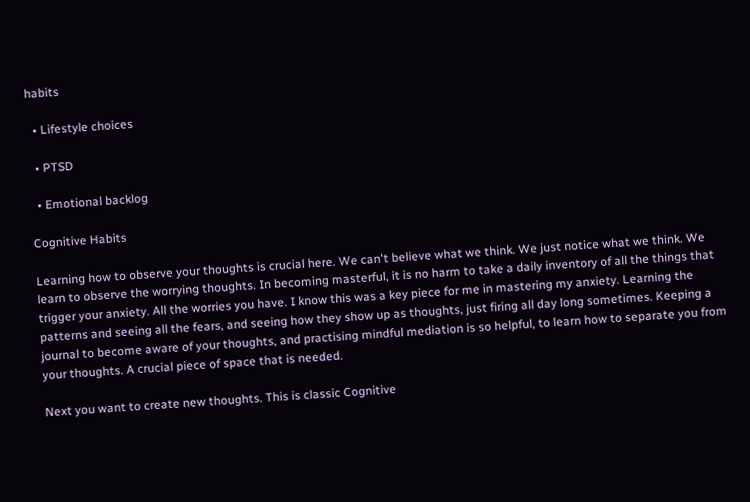habits

  • Lifestyle choices

  • PTSD

  • Emotional backlog

Cognitive Habits

Learning how to observe your thoughts is crucial here. We can't believe what we think. We just notice what we think. We learn to observe the worrying thoughts. In becoming masterful, it is no harm to take a daily inventory of all the things that trigger your anxiety. All the worries you have. I know this was a key piece for me in mastering my anxiety. Learning the patterns and seeing all the fears, and seeing how they show up as thoughts, just firing all day long sometimes. Keeping a journal to become aware of your thoughts, and practising mindful mediation is so helpful, to learn how to separate you from your thoughts. A crucial piece of space that is needed.

Next you want to create new thoughts. This is classic Cognitive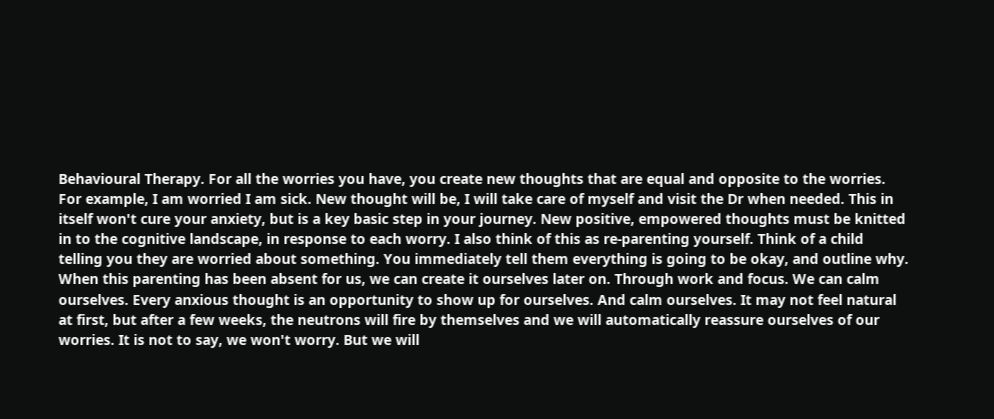Behavioural Therapy. For all the worries you have, you create new thoughts that are equal and opposite to the worries. For example, I am worried I am sick. New thought will be, I will take care of myself and visit the Dr when needed. This in itself won't cure your anxiety, but is a key basic step in your journey. New positive, empowered thoughts must be knitted in to the cognitive landscape, in response to each worry. I also think of this as re-parenting yourself. Think of a child telling you they are worried about something. You immediately tell them everything is going to be okay, and outline why. When this parenting has been absent for us, we can create it ourselves later on. Through work and focus. We can calm ourselves. Every anxious thought is an opportunity to show up for ourselves. And calm ourselves. It may not feel natural at first, but after a few weeks, the neutrons will fire by themselves and we will automatically reassure ourselves of our worries. It is not to say, we won't worry. But we will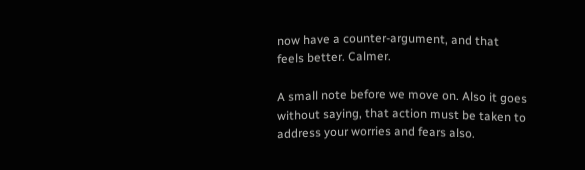now have a counter-argument, and that feels better. Calmer.

A small note before we move on. Also it goes without saying, that action must be taken to address your worries and fears also.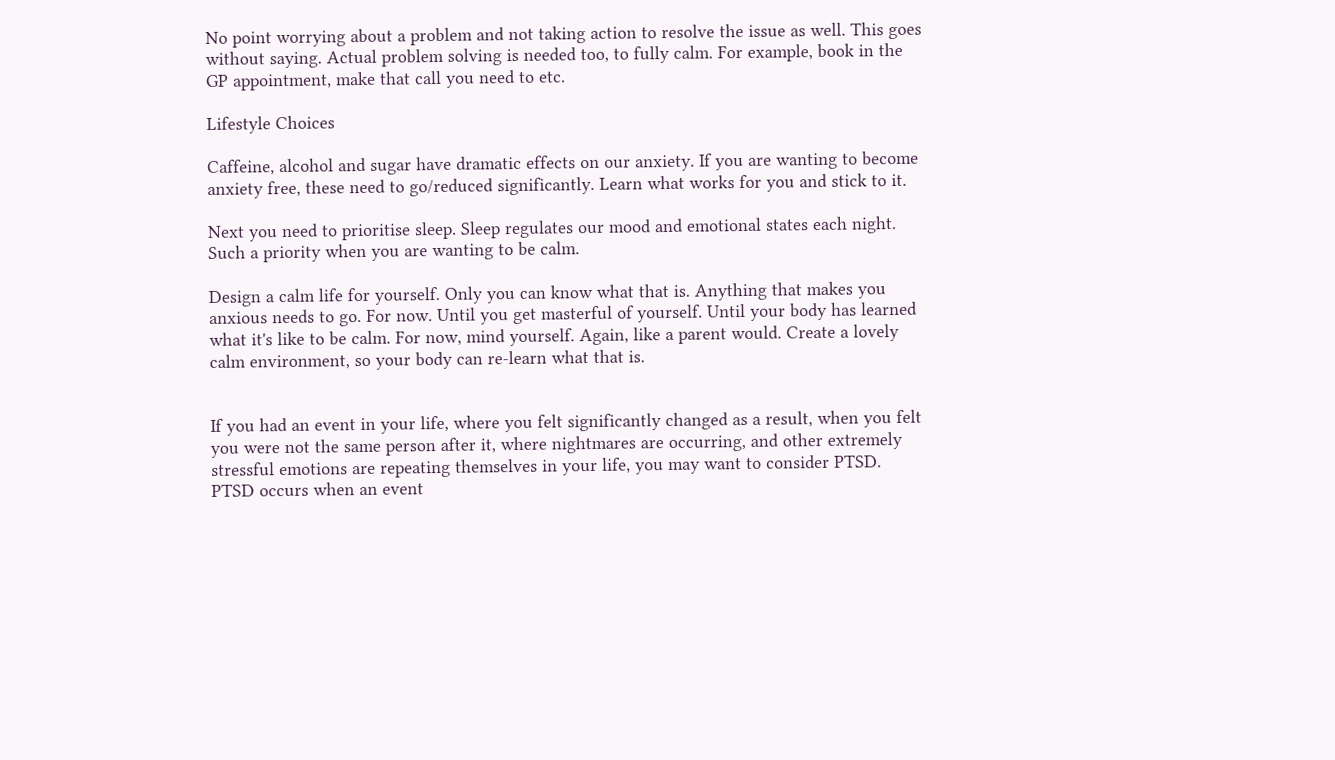No point worrying about a problem and not taking action to resolve the issue as well. This goes without saying. Actual problem solving is needed too, to fully calm. For example, book in the GP appointment, make that call you need to etc.

Lifestyle Choices

Caffeine, alcohol and sugar have dramatic effects on our anxiety. If you are wanting to become anxiety free, these need to go/reduced significantly. Learn what works for you and stick to it.

Next you need to prioritise sleep. Sleep regulates our mood and emotional states each night. Such a priority when you are wanting to be calm.

Design a calm life for yourself. Only you can know what that is. Anything that makes you anxious needs to go. For now. Until you get masterful of yourself. Until your body has learned what it's like to be calm. For now, mind yourself. Again, like a parent would. Create a lovely calm environment, so your body can re-learn what that is.


If you had an event in your life, where you felt significantly changed as a result, when you felt you were not the same person after it, where nightmares are occurring, and other extremely stressful emotions are repeating themselves in your life, you may want to consider PTSD. PTSD occurs when an event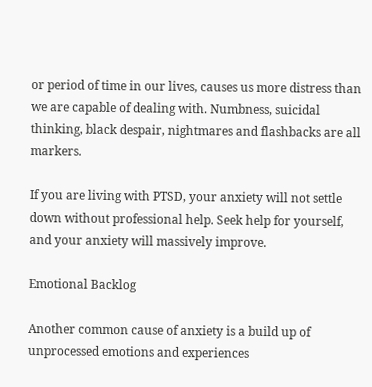or period of time in our lives, causes us more distress than we are capable of dealing with. Numbness, suicidal thinking, black despair, nightmares and flashbacks are all markers.

If you are living with PTSD, your anxiety will not settle down without professional help. Seek help for yourself, and your anxiety will massively improve.

Emotional Backlog

Another common cause of anxiety is a build up of unprocessed emotions and experiences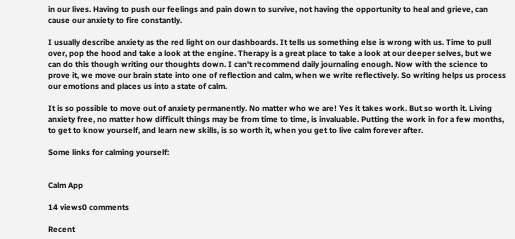in our lives. Having to push our feelings and pain down to survive, not having the opportunity to heal and grieve, can cause our anxiety to fire constantly.

I usually describe anxiety as the red light on our dashboards. It tells us something else is wrong with us. Time to pull over, pop the hood and take a look at the engine. Therapy is a great place to take a look at our deeper selves, but we can do this though writing our thoughts down. I can't recommend daily journaling enough. Now with the science to prove it, we move our brain state into one of reflection and calm, when we write reflectively. So writing helps us process our emotions and places us into a state of calm.

It is so possible to move out of anxiety permanently. No matter who we are! Yes it takes work. But so worth it. Living anxiety free, no matter how difficult things may be from time to time, is invaluable. Putting the work in for a few months, to get to know yourself, and learn new skills, is so worth it, when you get to live calm forever after.

Some links for calming yourself:


Calm App

14 views0 comments

Recent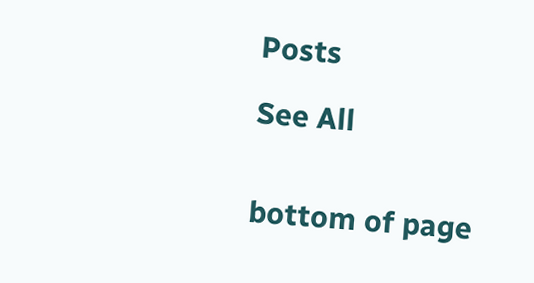Posts

See All


bottom of page